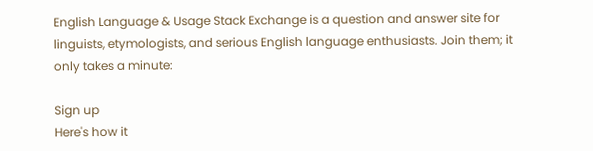English Language & Usage Stack Exchange is a question and answer site for linguists, etymologists, and serious English language enthusiasts. Join them; it only takes a minute:

Sign up
Here's how it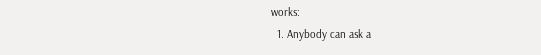works:
  1. Anybody can ask a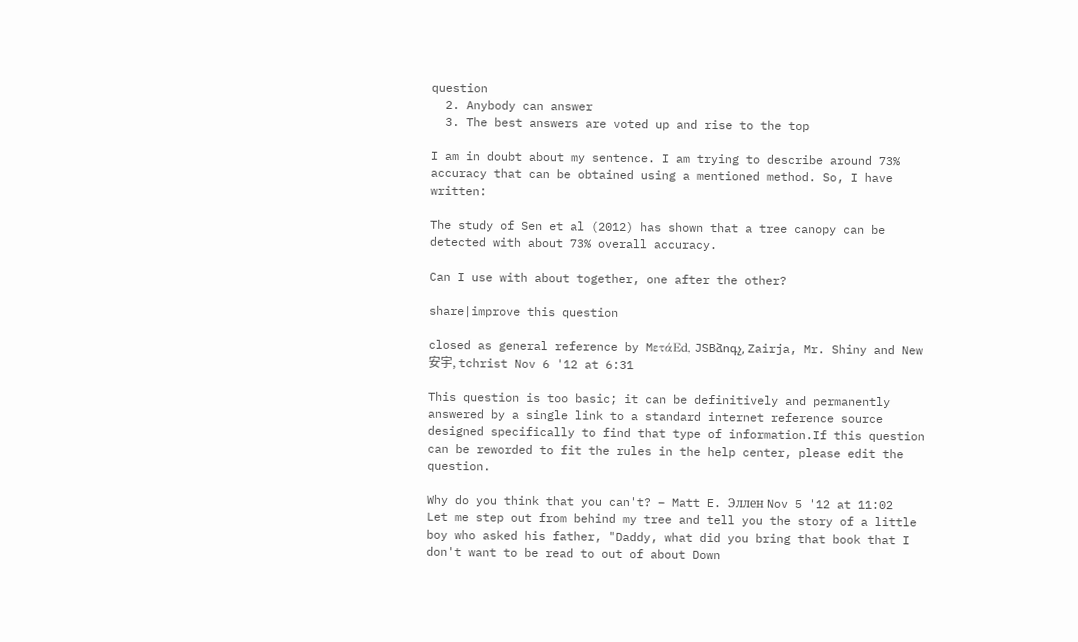question
  2. Anybody can answer
  3. The best answers are voted up and rise to the top

I am in doubt about my sentence. I am trying to describe around 73% accuracy that can be obtained using a mentioned method. So, I have written:

The study of Sen et al (2012) has shown that a tree canopy can be detected with about 73% overall accuracy.

Can I use with about together, one after the other?

share|improve this question

closed as general reference by MετάEd, JSBձոգչ, Zairja, Mr. Shiny and New 安宇, tchrist Nov 6 '12 at 6:31

This question is too basic; it can be definitively and permanently answered by a single link to a standard internet reference source designed specifically to find that type of information.If this question can be reworded to fit the rules in the help center, please edit the question.

Why do you think that you can't? – Matt E. Эллен Nov 5 '12 at 11:02
Let me step out from behind my tree and tell you the story of a little boy who asked his father, "Daddy, what did you bring that book that I don't want to be read to out of about Down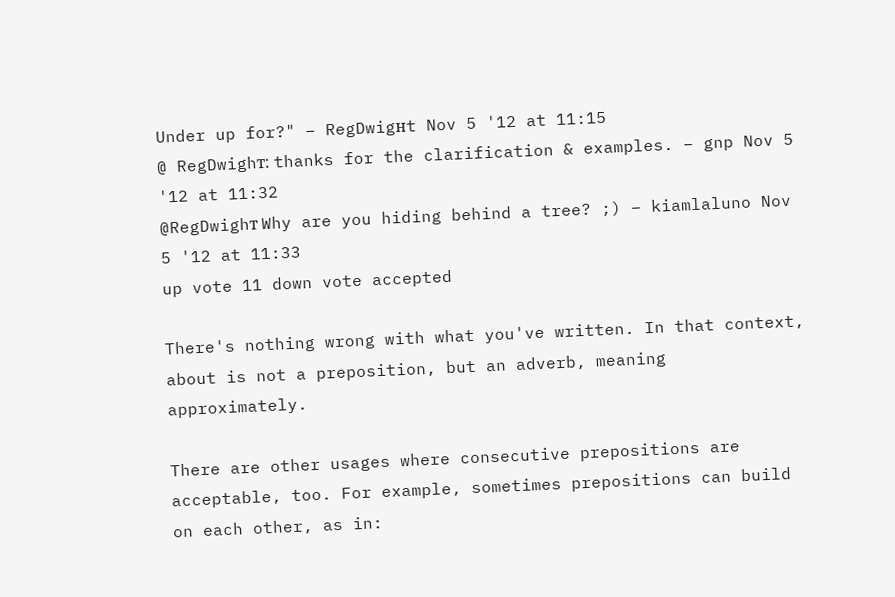Under up for?" – RegDwigнt Nov 5 '12 at 11:15
@ RegDwighт: thanks for the clarification & examples. – gnp Nov 5 '12 at 11:32
@RegDwighт Why are you hiding behind a tree? ;) – kiamlaluno Nov 5 '12 at 11:33
up vote 11 down vote accepted

There's nothing wrong with what you've written. In that context, about is not a preposition, but an adverb, meaning approximately.

There are other usages where consecutive prepositions are acceptable, too. For example, sometimes prepositions can build on each other, as in: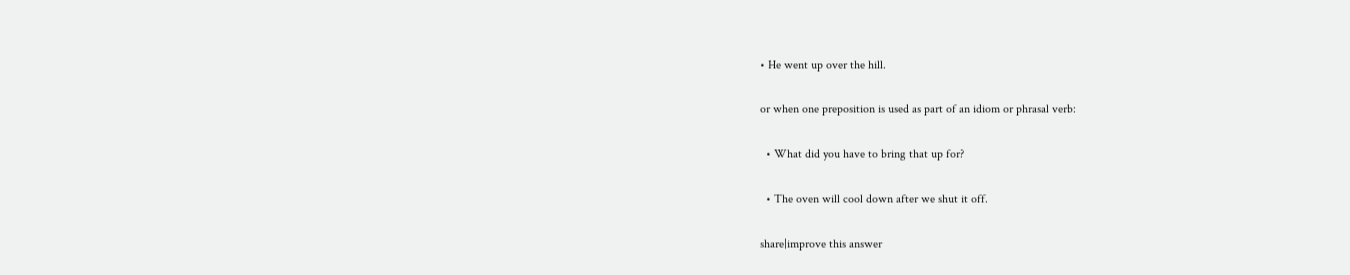• He went up over the hill.

or when one preposition is used as part of an idiom or phrasal verb:

  • What did you have to bring that up for?

  • The oven will cool down after we shut it off.

share|improve this answer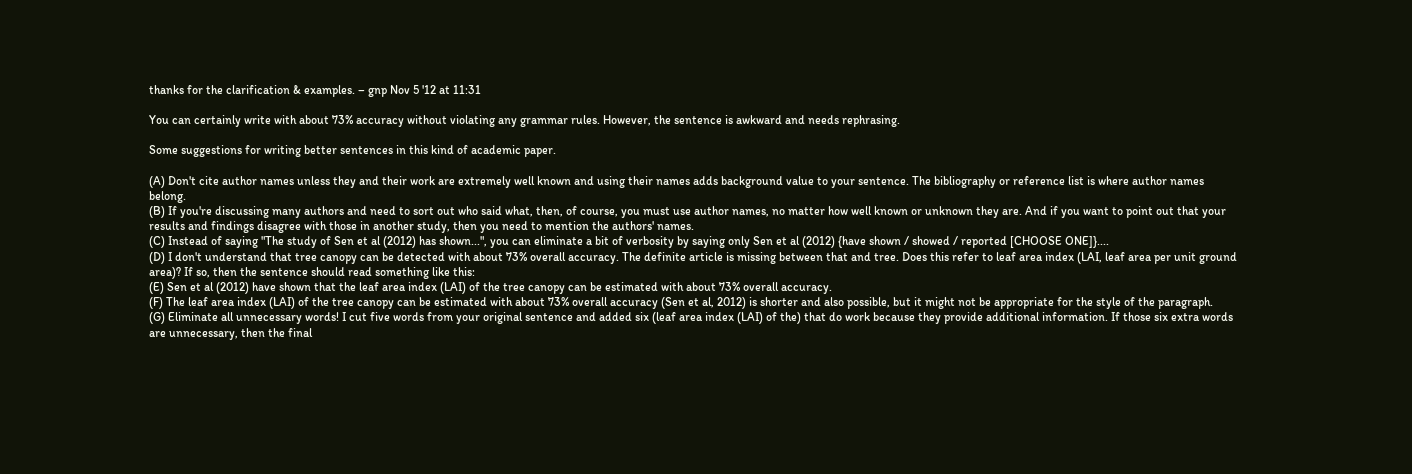thanks for the clarification & examples. – gnp Nov 5 '12 at 11:31

You can certainly write with about 73% accuracy without violating any grammar rules. However, the sentence is awkward and needs rephrasing.

Some suggestions for writing better sentences in this kind of academic paper.

(A) Don't cite author names unless they and their work are extremely well known and using their names adds background value to your sentence. The bibliography or reference list is where author names belong.
(B) If you're discussing many authors and need to sort out who said what, then, of course, you must use author names, no matter how well known or unknown they are. And if you want to point out that your results and findings disagree with those in another study, then you need to mention the authors' names.
(C) Instead of saying "The study of Sen et al (2012) has shown...", you can eliminate a bit of verbosity by saying only Sen et al (2012) {have shown / showed / reported [CHOOSE ONE]}....
(D) I don't understand that tree canopy can be detected with about 73% overall accuracy. The definite article is missing between that and tree. Does this refer to leaf area index (LAI, leaf area per unit ground area)? If so, then the sentence should read something like this:
(E) Sen et al (2012) have shown that the leaf area index (LAI) of the tree canopy can be estimated with about 73% overall accuracy.
(F) The leaf area index (LAI) of the tree canopy can be estimated with about 73% overall accuracy (Sen et al, 2012) is shorter and also possible, but it might not be appropriate for the style of the paragraph.
(G) Eliminate all unnecessary words! I cut five words from your original sentence and added six (leaf area index (LAI) of the) that do work because they provide additional information. If those six extra words are unnecessary, then the final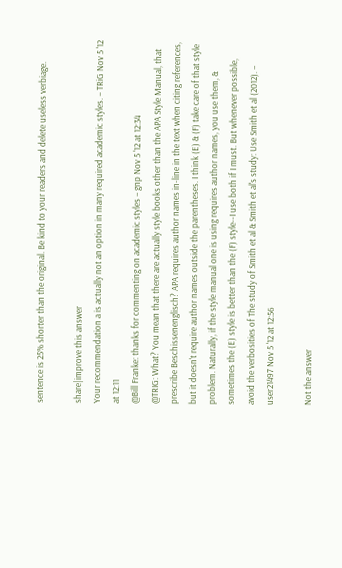sentence is 25% shorter than the original. Be kind to your readers and delete useless verbiage.

share|improve this answer
Your recommendation a is actually not an option in many required academic styles. – TRiG Nov 5 '12 at 12:11
@Bill Franke: thanks for commenting on academic styles – gnp Nov 5 '12 at 12:34
@TRIG: What? You mean that there are actually style books other than the APA Style Manual, that prescribe Beschissenenglisch? APA requires author names in-line in the text when citing references, but it doesn't require author names outside the parentheses. I think (E) & (F) take care of that style problem. Naturally, if the style manual one is using requires author names, you use them, & sometimes the (E) style is better than the (F) style--I use both if I must. But whenever possible, avoid the verbosities of The study of Smith et al & Smith et al's study: Use Smith et al (2012). – user21497 Nov 5 '12 at 12:56

Not the answer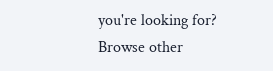you're looking for? Browse other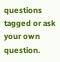questions tagged or ask your own question.